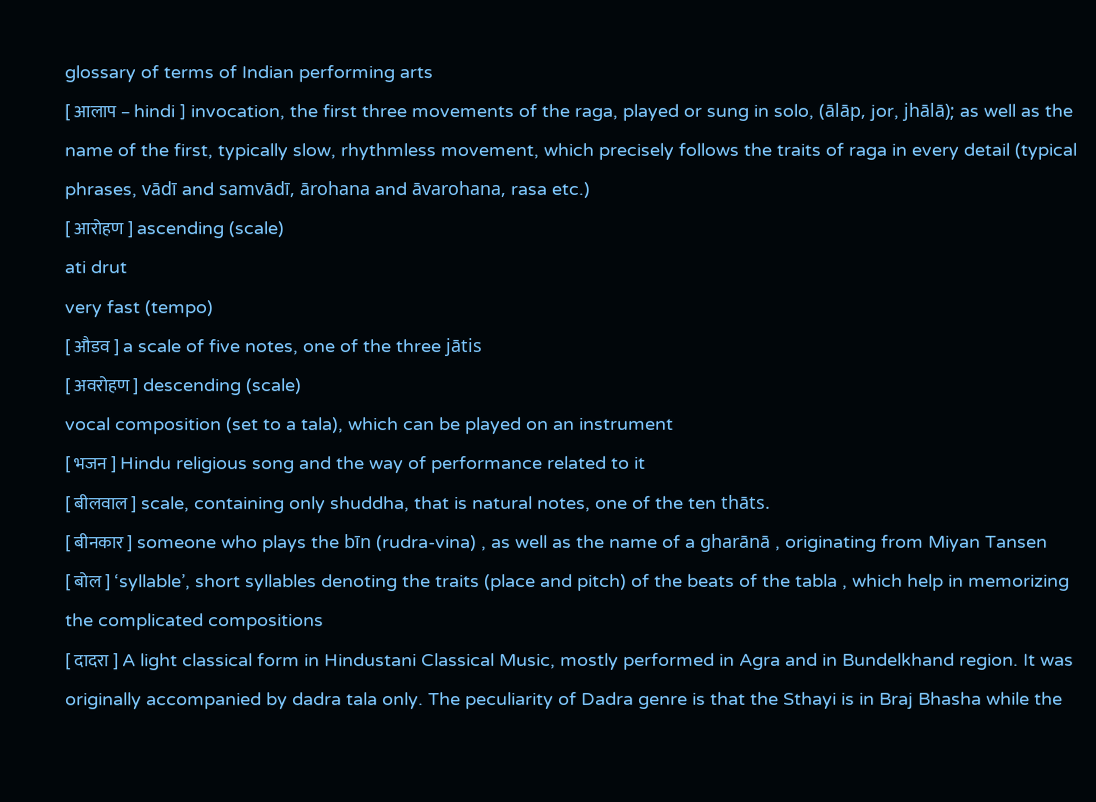glossary of terms of Indian performing arts
[ आलाप – hindi ] invocation, the first three movements of the raga, played or sung in solo, (ālāp, jor, jhālā); as well as the name of the first, typically slow, rhythmless movement, which precisely follows the traits of raga in every detail (typical phrases, vādī and samvādī, ārohana and āvarohana, rasa etc.)
[ आरोहण ] ascending (scale)
ati drut
very fast (tempo)
[ औडव ] a scale of five notes, one of the three jātis
[ अवरोहण ] descending (scale)
vocal composition (set to a tala), which can be played on an instrument
[ भजन ] Hindu religious song and the way of performance related to it
[ बीलवाल ] scale, containing only shuddha, that is natural notes, one of the ten thāts.
[ बीनकार ] someone who plays the bīn (rudra-vina) , as well as the name of a gharānā , originating from Miyan Tansen
[ बोल ] ‘syllable’, short syllables denoting the traits (place and pitch) of the beats of the tabla , which help in memorizing the complicated compositions
[ दादरा ] A light classical form in Hindustani Classical Music, mostly performed in Agra and in Bundelkhand region. It was originally accompanied by dadra tala only. The peculiarity of Dadra genre is that the Sthayi is in Braj Bhasha while the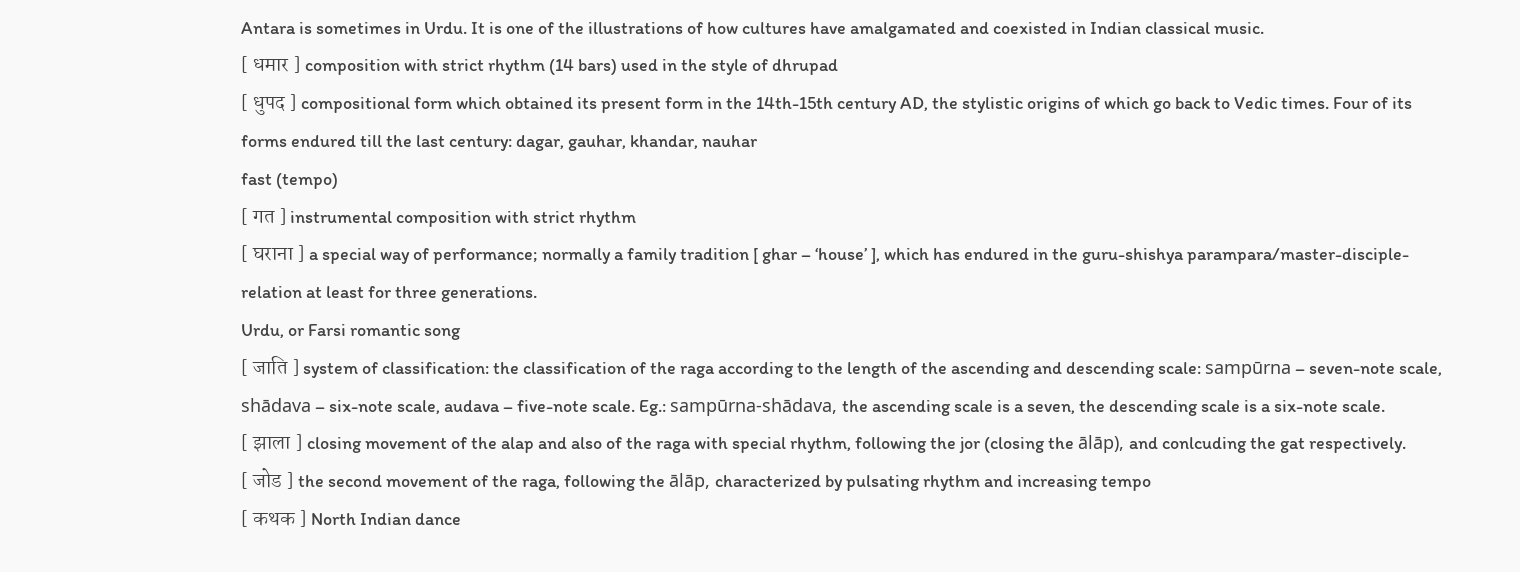Antara is sometimes in Urdu. It is one of the illustrations of how cultures have amalgamated and coexisted in Indian classical music.
[ धमार ] composition with strict rhythm (14 bars) used in the style of dhrupad
[ धुपद ] compositional form which obtained its present form in the 14th-15th century AD, the stylistic origins of which go back to Vedic times. Four of its forms endured till the last century: dagar, gauhar, khandar, nauhar
fast (tempo)
[ गत ] instrumental composition with strict rhythm
[ घराना ] a special way of performance; normally a family tradition [ ghar – ‘house’ ], which has endured in the guru-shishya parampara/master-disciple-relation at least for three generations.
Urdu, or Farsi romantic song
[ जाति ] system of classification: the classification of the raga according to the length of the ascending and descending scale: sampūrna – seven-note scale, shādava – six-note scale, audava – five-note scale. Eg.: sampūrna-shādava, the ascending scale is a seven, the descending scale is a six-note scale.
[ झाला ] closing movement of the alap and also of the raga with special rhythm, following the jor (closing the ālāp), and conlcuding the gat respectively.
[ जोड ] the second movement of the raga, following the ālāp, characterized by pulsating rhythm and increasing tempo
[ कथक ] North Indian dance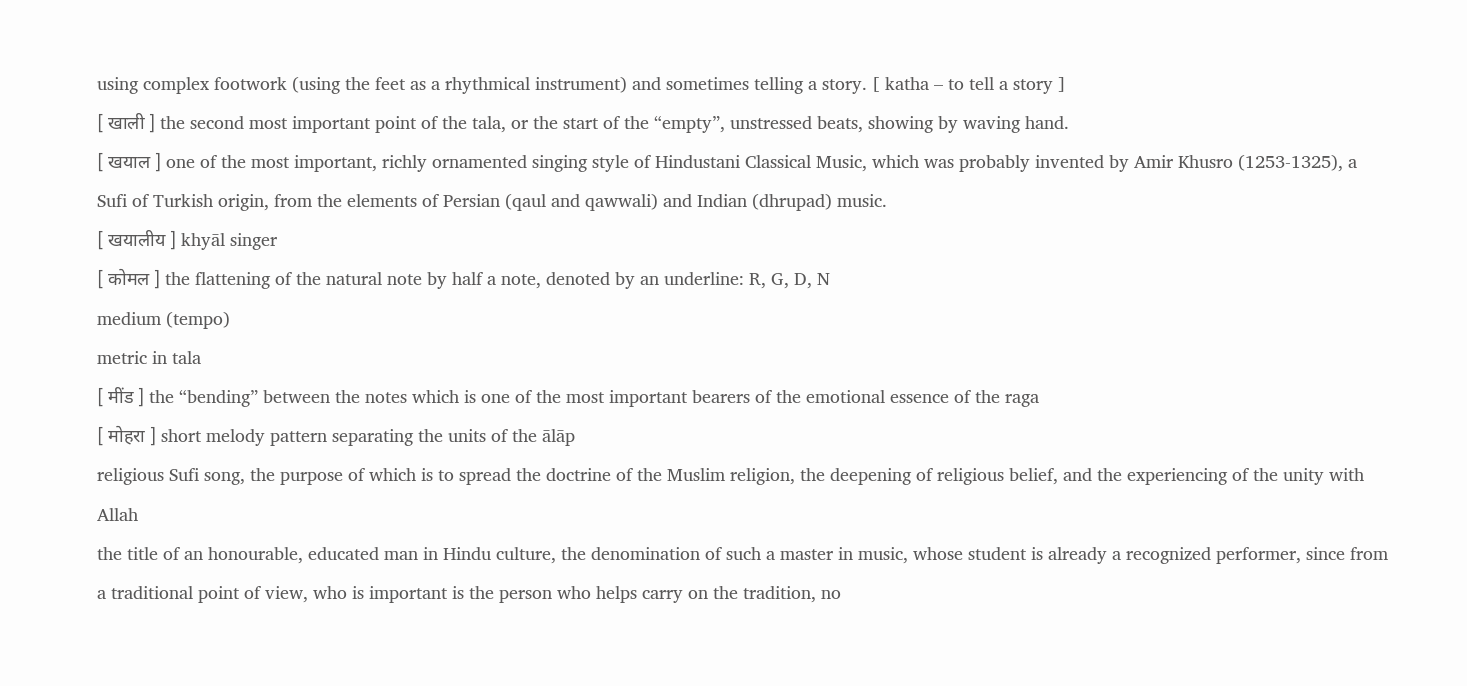using complex footwork (using the feet as a rhythmical instrument) and sometimes telling a story. [ katha – to tell a story ]
[ खाली ] the second most important point of the tala, or the start of the “empty”, unstressed beats, showing by waving hand.
[ खयाल ] one of the most important, richly ornamented singing style of Hindustani Classical Music, which was probably invented by Amir Khusro (1253-1325), a Sufi of Turkish origin, from the elements of Persian (qaul and qawwali) and Indian (dhrupad) music.
[ खयालीय ] khyāl singer
[ कोमल ] the flattening of the natural note by half a note, denoted by an underline: R, G, D, N
medium (tempo)
metric in tala
[ मींड ] the “bending” between the notes which is one of the most important bearers of the emotional essence of the raga
[ मोहरा ] short melody pattern separating the units of the ālāp
religious Sufi song, the purpose of which is to spread the doctrine of the Muslim religion, the deepening of religious belief, and the experiencing of the unity with Allah
the title of an honourable, educated man in Hindu culture, the denomination of such a master in music, whose student is already a recognized performer, since from a traditional point of view, who is important is the person who helps carry on the tradition, no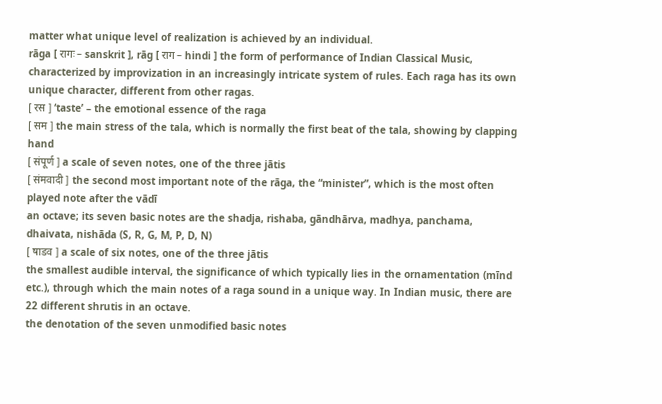matter what unique level of realization is achieved by an individual.
rāga [ रागः – sanskrit ], rāg [ राग – hindi ] the form of performance of Indian Classical Music, characterized by improvization in an increasingly intricate system of rules. Each raga has its own unique character, different from other ragas.
[ रस ] ‘taste’ – the emotional essence of the raga
[ सम ] the main stress of the tala, which is normally the first beat of the tala, showing by clapping hand
[ संपूर्ण ] a scale of seven notes, one of the three jātis
[ संमवादी ] the second most important note of the rāga, the “minister”, which is the most often played note after the vādī
an octave; its seven basic notes are the shadja, rishaba, gāndhārva, madhya, panchama, dhaivata, nishāda (S, R, G, M, P, D, N)
[ षाडव ] a scale of six notes, one of the three jātis
the smallest audible interval, the significance of which typically lies in the ornamentation (mīnd etc.), through which the main notes of a raga sound in a unique way. In Indian music, there are 22 different shrutis in an octave.
the denotation of the seven unmodified basic notes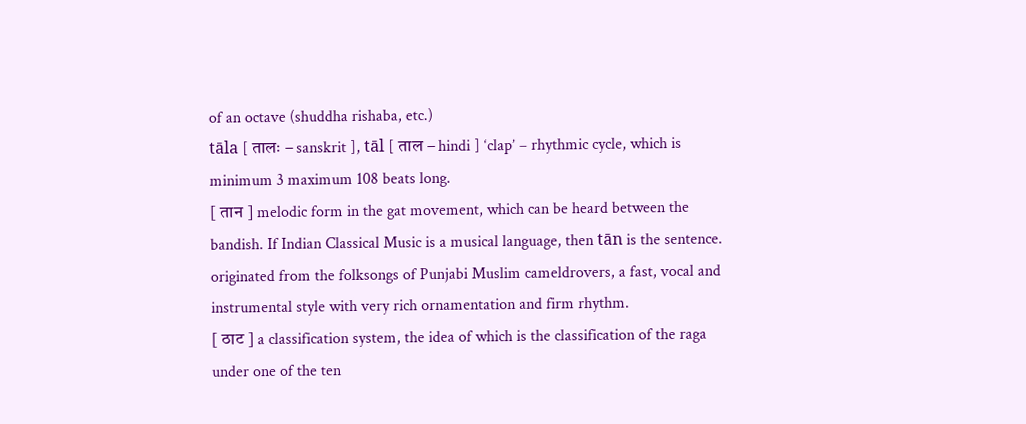of an octave (shuddha rishaba, etc.)
tāla [ तालः – sanskrit ], tāl [ ताल – hindi ] ‘clap’ – rhythmic cycle, which is minimum 3 maximum 108 beats long.
[ तान ] melodic form in the gat movement, which can be heard between the bandish. If Indian Classical Music is a musical language, then tān is the sentence.
originated from the folksongs of Punjabi Muslim cameldrovers, a fast, vocal and instrumental style with very rich ornamentation and firm rhythm.
[ ठाट ] a classification system, the idea of which is the classification of the raga under one of the ten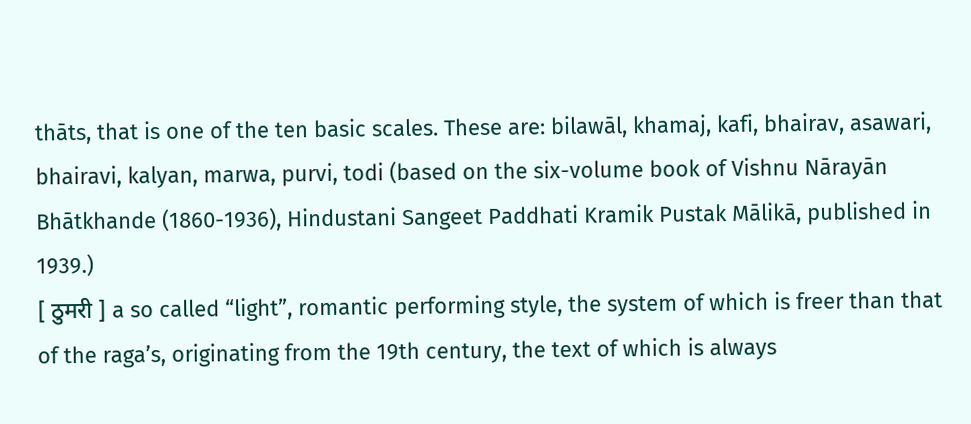thāts, that is one of the ten basic scales. These are: bilawāl, khamaj, kafi, bhairav, asawari, bhairavi, kalyan, marwa, purvi, todi (based on the six-volume book of Vishnu Nārayān Bhātkhande (1860-1936), Hindustani Sangeet Paddhati Kramik Pustak Mālikā, published in 1939.)
[ ठुमरी ] a so called “light”, romantic performing style, the system of which is freer than that of the raga’s, originating from the 19th century, the text of which is always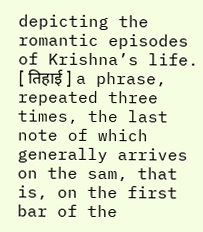depicting the romantic episodes of Krishna’s life.
[ तिहाई ] a phrase, repeated three times, the last note of which generally arrives on the sam, that is, on the first bar of the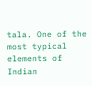tala. One of the most typical elements of Indian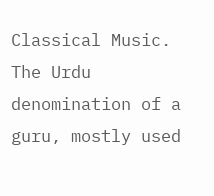Classical Music.
The Urdu denomination of a guru, mostly used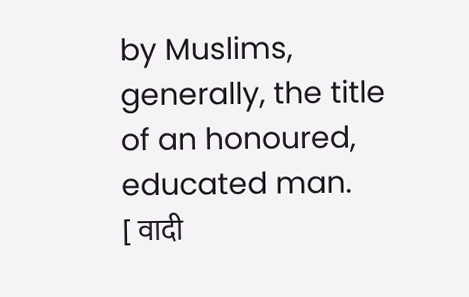by Muslims, generally, the title of an honoured, educated man.
[ वादी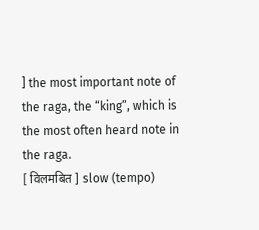] the most important note of the raga, the “king”, which is the most often heard note in the raga.
[ विलमबित ] slow (tempo)